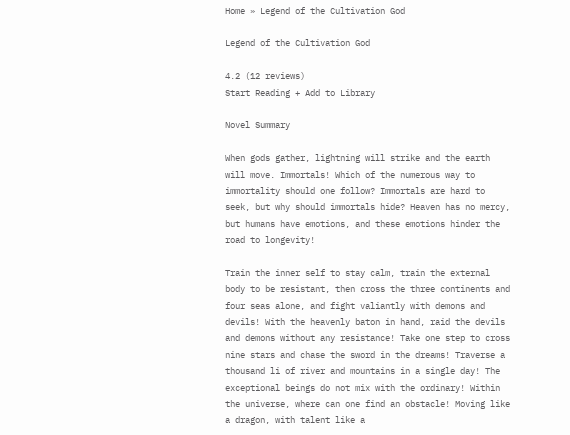Home » Legend of the Cultivation God

Legend of the Cultivation God

4.2 (12 reviews)
Start Reading + Add to Library

Novel Summary

When gods gather, lightning will strike and the earth will move. Immortals! Which of the numerous way to immortality should one follow? Immortals are hard to seek, but why should immortals hide? Heaven has no mercy, but humans have emotions, and these emotions hinder the road to longevity!

Train the inner self to stay calm, train the external body to be resistant, then cross the three continents and four seas alone, and fight valiantly with demons and devils! With the heavenly baton in hand, raid the devils and demons without any resistance! Take one step to cross nine stars and chase the sword in the dreams! Traverse a thousand li of river and mountains in a single day! The exceptional beings do not mix with the ordinary! Within the universe, where can one find an obstacle! Moving like a dragon, with talent like a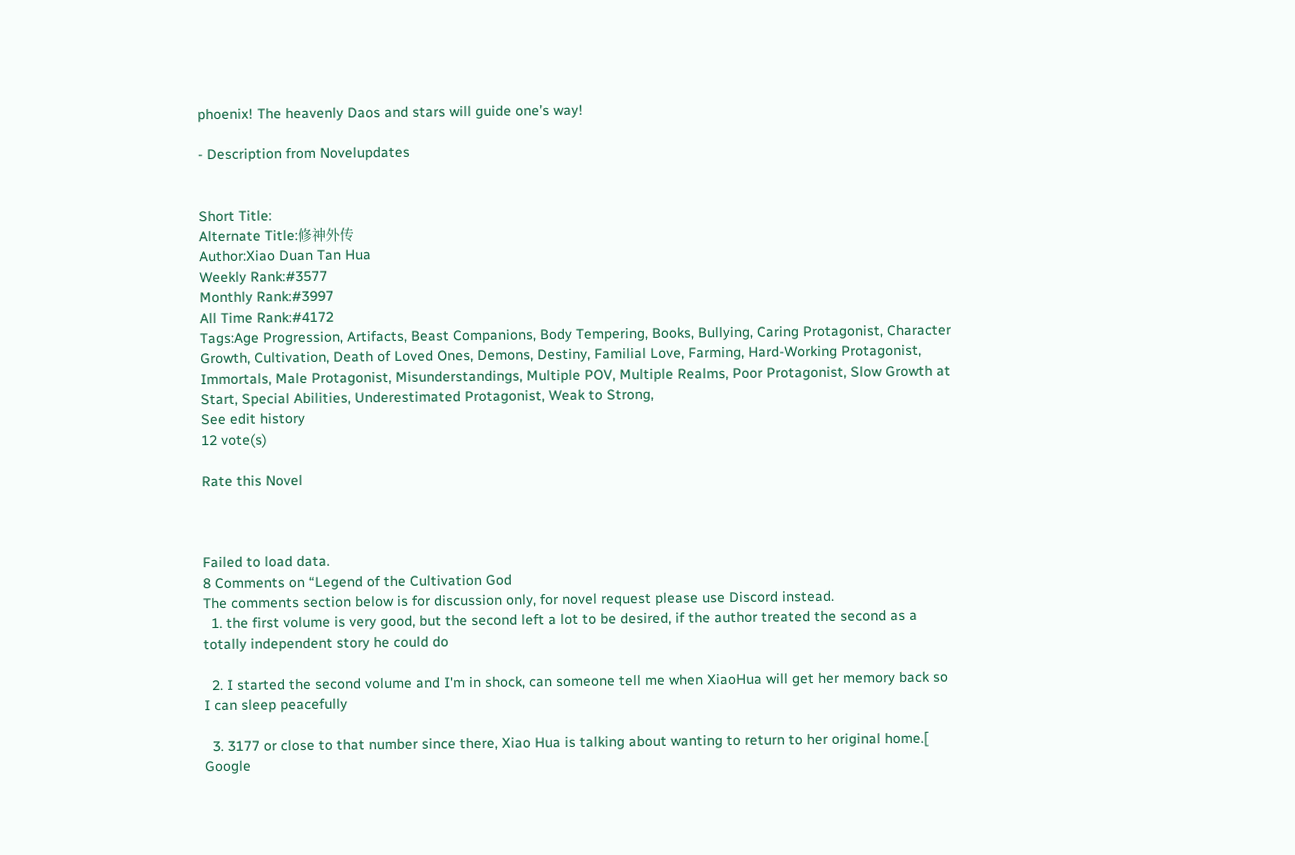phoenix! The heavenly Daos and stars will guide one’s way!

- Description from Novelupdates


Short Title:
Alternate Title:修神外传
Author:Xiao Duan Tan Hua
Weekly Rank:#3577
Monthly Rank:#3997
All Time Rank:#4172
Tags:Age Progression, Artifacts, Beast Companions, Body Tempering, Books, Bullying, Caring Protagonist, Character Growth, Cultivation, Death of Loved Ones, Demons, Destiny, Familial Love, Farming, Hard-Working Protagonist, Immortals, Male Protagonist, Misunderstandings, Multiple POV, Multiple Realms, Poor Protagonist, Slow Growth at Start, Special Abilities, Underestimated Protagonist, Weak to Strong,
See edit history
12 vote(s)

Rate this Novel



Failed to load data.
8 Comments on “Legend of the Cultivation God
The comments section below is for discussion only, for novel request please use Discord instead.
  1. the first volume is very good, but the second left a lot to be desired, if the author treated the second as a totally independent story he could do

  2. I started the second volume and I'm in shock, can someone tell me when XiaoHua will get her memory back so I can sleep peacefully

  3. 3177 or close to that number since there, Xiao Hua is talking about wanting to return to her original home.[ Google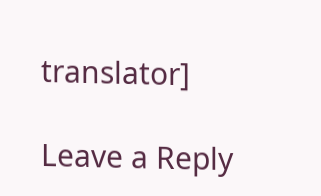translator]

Leave a Reply